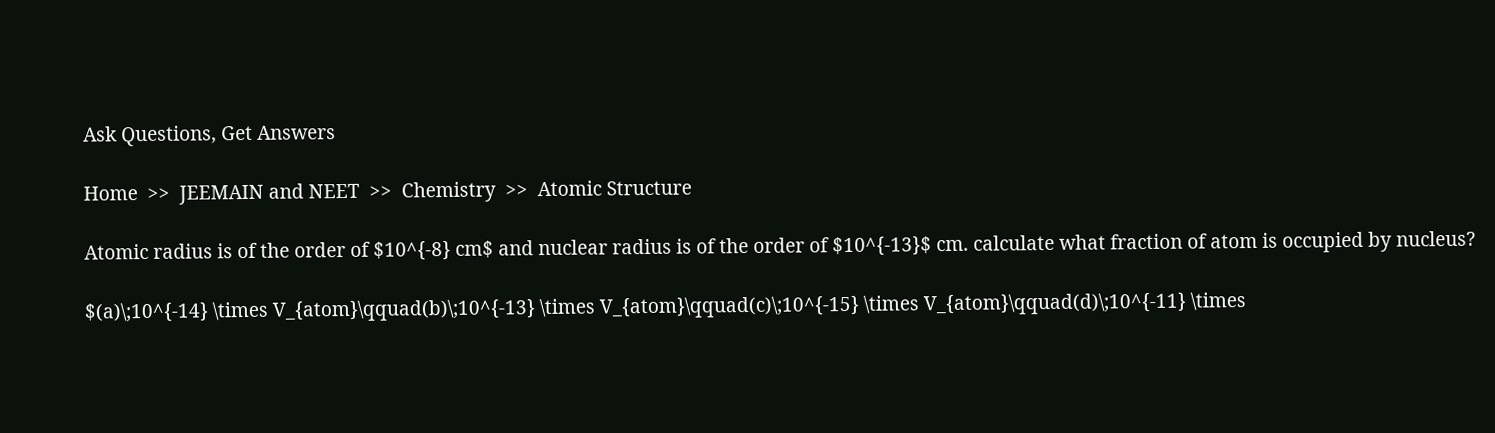Ask Questions, Get Answers

Home  >>  JEEMAIN and NEET  >>  Chemistry  >>  Atomic Structure

Atomic radius is of the order of $10^{-8} cm$ and nuclear radius is of the order of $10^{-13}$ cm. calculate what fraction of atom is occupied by nucleus?

$(a)\;10^{-14} \times V_{atom}\qquad(b)\;10^{-13} \times V_{atom}\qquad(c)\;10^{-15} \times V_{atom}\qquad(d)\;10^{-11} \times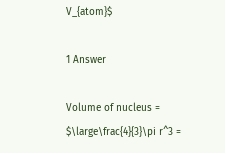V_{atom}$

1 Answer

Volume of nucleus = $\large\frac{4}{3}\pi r^3 =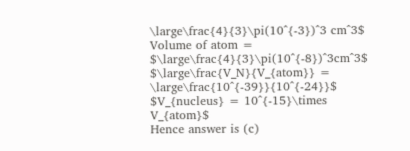\large\frac{4}{3}\pi(10^{-3})^3 cm^3$
Volume of atom = $\large\frac{4}{3}\pi(10^{-8})^3cm^3$
$\large\frac{V_N}{V_{atom}} = \large\frac{10^{-39}}{10^{-24}}$
$V_{nucleus} = 10^{-15}\times V_{atom}$
Hence answer is (c)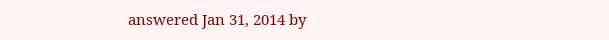answered Jan 31, 2014 by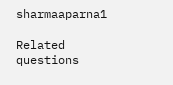sharmaaparna1

Related questions